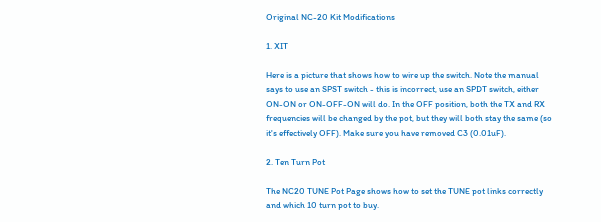Original NC-20 Kit Modifications

1. XIT

Here is a picture that shows how to wire up the switch. Note the manual says to use an SPST switch - this is incorrect, use an SPDT switch, either ON-ON or ON-OFF-ON will do. In the OFF position, both the TX and RX frequencies will be changed by the pot, but they will both stay the same (so it's effectively OFF). Make sure you have removed C3 (0.01uF).

2. Ten Turn Pot

The NC20 TUNE Pot Page shows how to set the TUNE pot links correctly and which 10 turn pot to buy.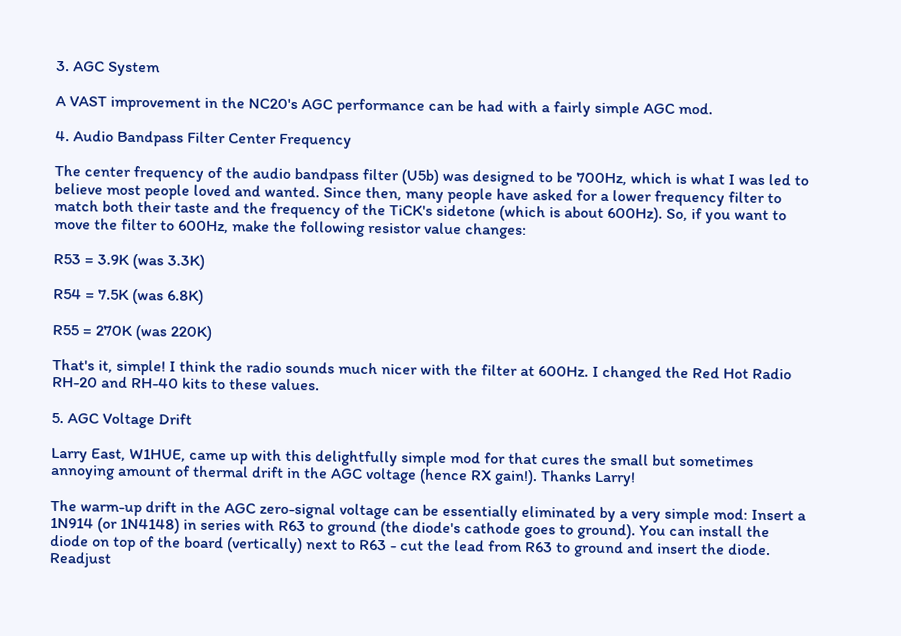3. AGC System

A VAST improvement in the NC20's AGC performance can be had with a fairly simple AGC mod.

4. Audio Bandpass Filter Center Frequency

The center frequency of the audio bandpass filter (U5b) was designed to be 700Hz, which is what I was led to believe most people loved and wanted. Since then, many people have asked for a lower frequency filter to match both their taste and the frequency of the TiCK's sidetone (which is about 600Hz). So, if you want to move the filter to 600Hz, make the following resistor value changes:

R53 = 3.9K (was 3.3K)

R54 = 7.5K (was 6.8K)

R55 = 270K (was 220K)

That's it, simple! I think the radio sounds much nicer with the filter at 600Hz. I changed the Red Hot Radio RH-20 and RH-40 kits to these values.

5. AGC Voltage Drift

Larry East, W1HUE, came up with this delightfully simple mod for that cures the small but sometimes annoying amount of thermal drift in the AGC voltage (hence RX gain!). Thanks Larry!

The warm-up drift in the AGC zero-signal voltage can be essentially eliminated by a very simple mod: Insert a 1N914 (or 1N4148) in series with R63 to ground (the diode's cathode goes to ground). You can install the diode on top of the board (vertically) next to R63 - cut the lead from R63 to ground and insert the diode. Readjust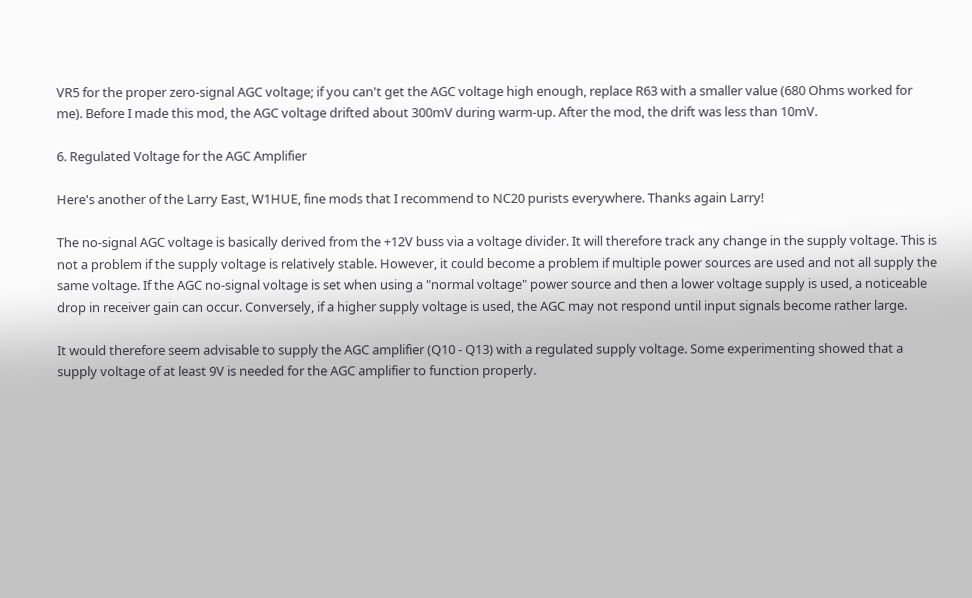VR5 for the proper zero-signal AGC voltage; if you can't get the AGC voltage high enough, replace R63 with a smaller value (680 Ohms worked for me). Before I made this mod, the AGC voltage drifted about 300mV during warm-up. After the mod, the drift was less than 10mV.

6. Regulated Voltage for the AGC Amplifier

Here's another of the Larry East, W1HUE, fine mods that I recommend to NC20 purists everywhere. Thanks again Larry!

The no-signal AGC voltage is basically derived from the +12V buss via a voltage divider. It will therefore track any change in the supply voltage. This is not a problem if the supply voltage is relatively stable. However, it could become a problem if multiple power sources are used and not all supply the same voltage. If the AGC no-signal voltage is set when using a "normal voltage" power source and then a lower voltage supply is used, a noticeable drop in receiver gain can occur. Conversely, if a higher supply voltage is used, the AGC may not respond until input signals become rather large.

It would therefore seem advisable to supply the AGC amplifier (Q10 - Q13) with a regulated supply voltage. Some experimenting showed that a supply voltage of at least 9V is needed for the AGC amplifier to function properly.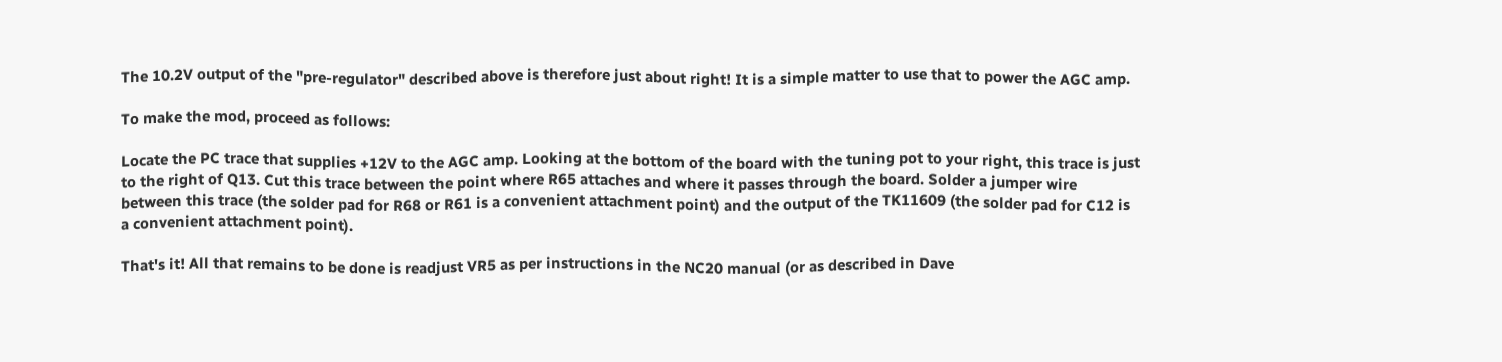The 10.2V output of the "pre-regulator" described above is therefore just about right! It is a simple matter to use that to power the AGC amp.

To make the mod, proceed as follows:

Locate the PC trace that supplies +12V to the AGC amp. Looking at the bottom of the board with the tuning pot to your right, this trace is just to the right of Q13. Cut this trace between the point where R65 attaches and where it passes through the board. Solder a jumper wire between this trace (the solder pad for R68 or R61 is a convenient attachment point) and the output of the TK11609 (the solder pad for C12 is a convenient attachment point).

That's it! All that remains to be done is readjust VR5 as per instructions in the NC20 manual (or as described in Dave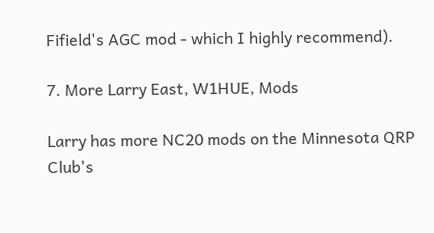Fifield's AGC mod - which I highly recommend).

7. More Larry East, W1HUE, Mods

Larry has more NC20 mods on the Minnesota QRP Club's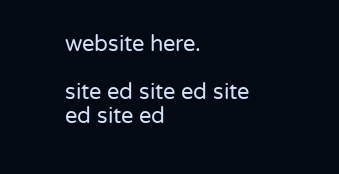website here.

site ed site ed site ed site ed